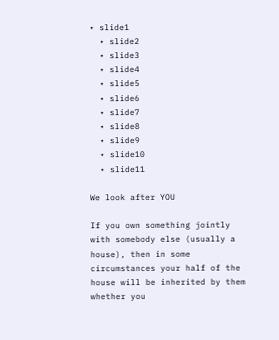• slide1
  • slide2
  • slide3
  • slide4
  • slide5
  • slide6
  • slide7
  • slide8
  • slide9
  • slide10
  • slide11

We look after YOU

If you own something jointly with somebody else (usually a house), then in some circumstances your half of the house will be inherited by them whether you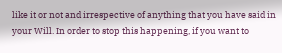like it or not and irrespective of anything that you have said in your Will. In order to stop this happening, if you want to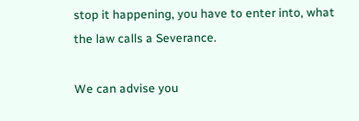stop it happening, you have to enter into, what the law calls a Severance.

We can advise you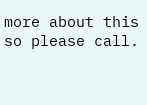more about this so please call.